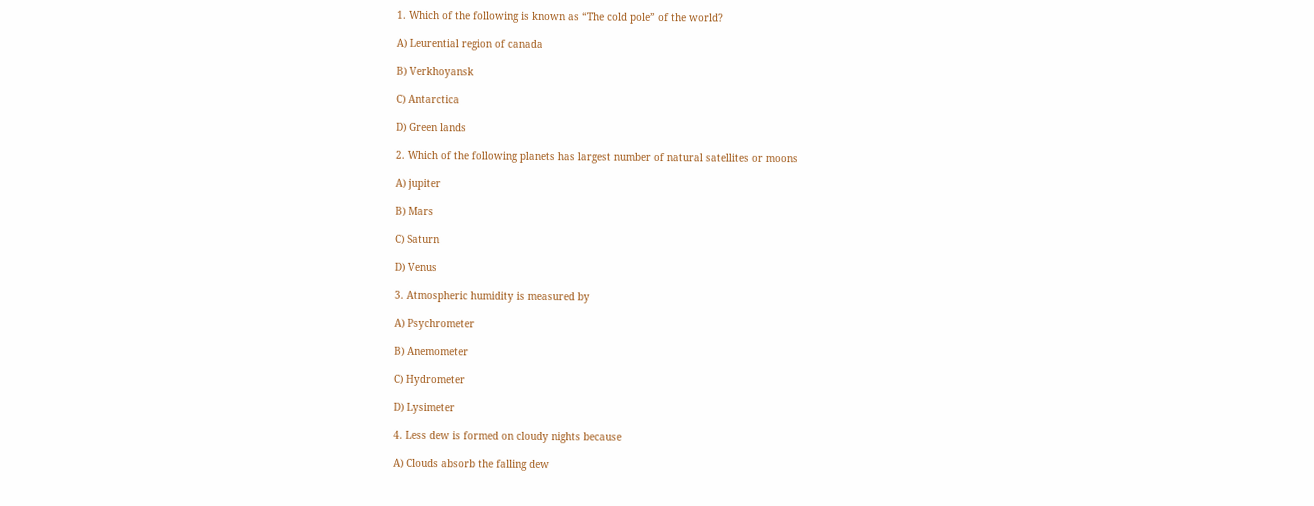1. Which of the following is known as “The cold pole” of the world?

A) Leurential region of canada

B) Verkhoyansk

C) Antarctica

D) Green lands

2. Which of the following planets has largest number of natural satellites or moons

A) jupiter

B) Mars

C) Saturn

D) Venus

3. Atmospheric humidity is measured by

A) Psychrometer

B) Anemometer

C) Hydrometer

D) Lysimeter

4. Less dew is formed on cloudy nights because

A) Clouds absorb the falling dew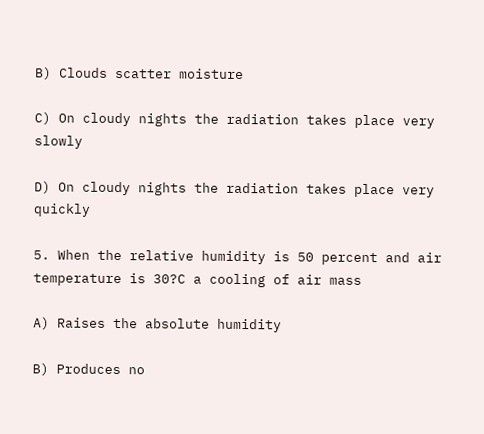B) Clouds scatter moisture

C) On cloudy nights the radiation takes place very slowly

D) On cloudy nights the radiation takes place very quickly

5. When the relative humidity is 50 percent and air temperature is 30?C a cooling of air mass

A) Raises the absolute humidity

B) Produces no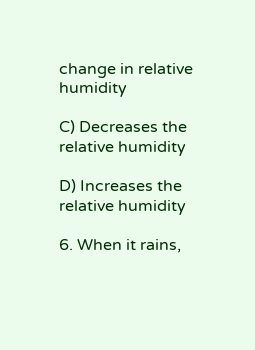change in relative humidity

C) Decreases the relative humidity

D) Increases the relative humidity

6. When it rains,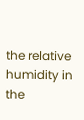the relative humidity in the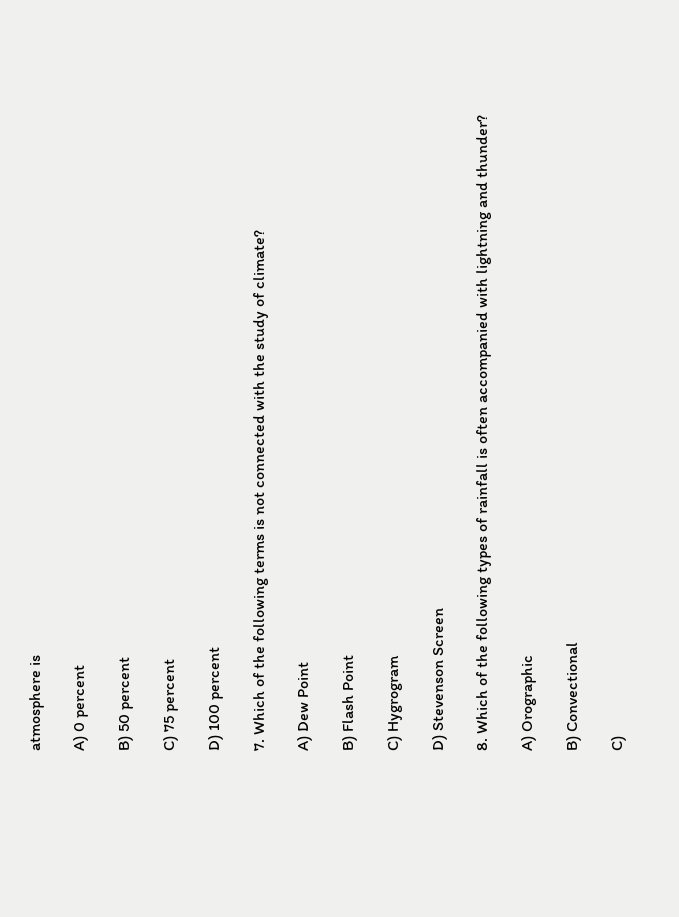atmosphere is

A) 0 percent

B) 50 percent

C) 75 percent

D) 100 percent

7. Which of the following terms is not connected with the study of climate?

A) Dew Point

B) Flash Point

C) Hygrogram

D) Stevenson Screen

8. Which of the following types of rainfall is often accompanied with lightning and thunder?

A) Orographic

B) Convectional

C)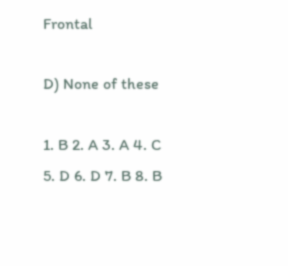Frontal

D) None of these

1. B 2. A 3. A 4. C
5. D 6. D 7. B 8. B